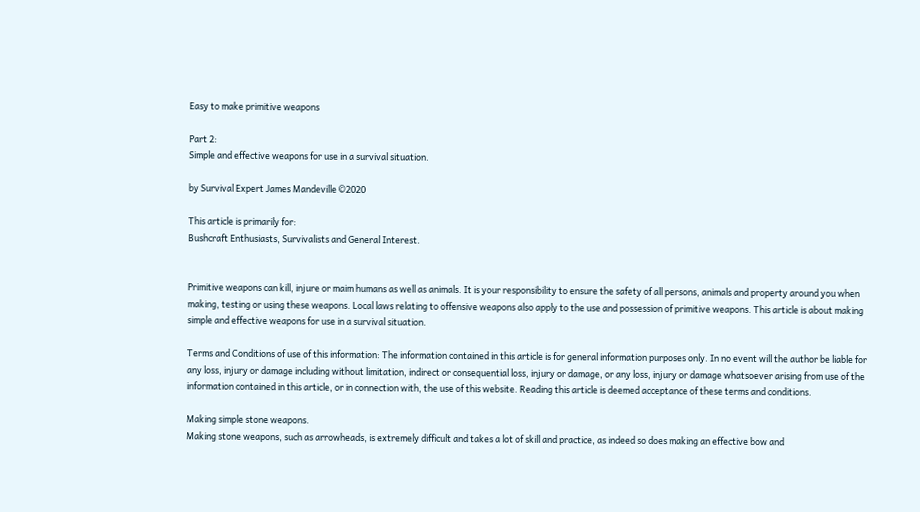Easy to make primitive weapons

Part 2:
Simple and effective weapons for use in a survival situation.

by Survival Expert James Mandeville ©2020

This article is primarily for:
Bushcraft Enthusiasts, Survivalists and General Interest.


Primitive weapons can kill, injure or maim humans as well as animals. It is your responsibility to ensure the safety of all persons, animals and property around you when making, testing or using these weapons. Local laws relating to offensive weapons also apply to the use and possession of primitive weapons. This article is about making simple and effective weapons for use in a survival situation.

Terms and Conditions of use of this information: The information contained in this article is for general information purposes only. In no event will the author be liable for any loss, injury or damage including without limitation, indirect or consequential loss, injury or damage, or any loss, injury or damage whatsoever arising from use of the information contained in this article, or in connection with, the use of this website. Reading this article is deemed acceptance of these terms and conditions.

Making simple stone weapons.
Making stone weapons, such as arrowheads, is extremely difficult and takes a lot of skill and practice, as indeed so does making an effective bow and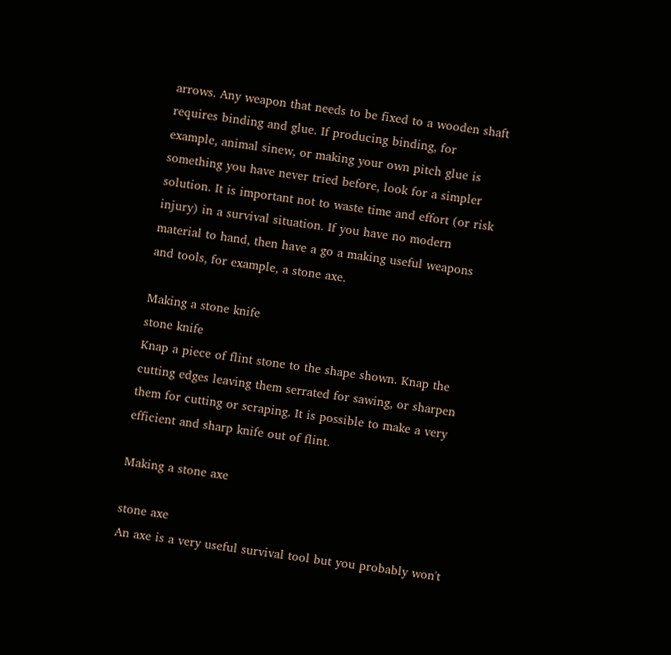arrows. Any weapon that needs to be fixed to a wooden shaft requires binding and glue. If producing binding, for example, animal sinew, or making your own pitch glue is something you have never tried before, look for a simpler solution. It is important not to waste time and effort (or risk injury) in a survival situation. If you have no modern material to hand, then have a go a making useful weapons and tools, for example, a stone axe.

Making a stone knife
stone knife
Knap a piece of flint stone to the shape shown. Knap the cutting edges leaving them serrated for sawing, or sharpen them for cutting or scraping. It is possible to make a very efficient and sharp knife out of flint.

Making a stone axe

stone axe
An axe is a very useful survival tool but you probably won't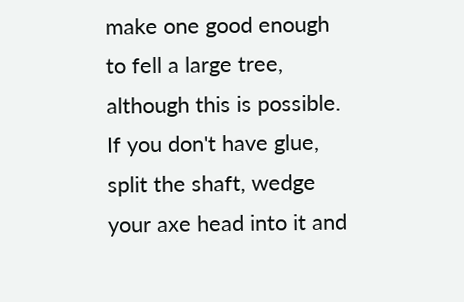make one good enough to fell a large tree, although this is possible. If you don't have glue, split the shaft, wedge your axe head into it and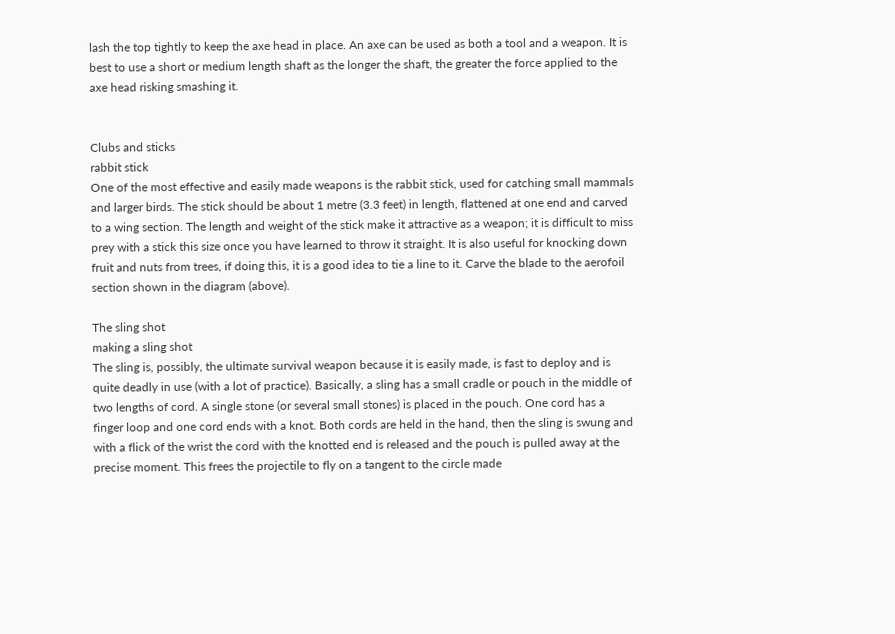lash the top tightly to keep the axe head in place. An axe can be used as both a tool and a weapon. It is best to use a short or medium length shaft as the longer the shaft, the greater the force applied to the axe head risking smashing it.


Clubs and sticks
rabbit stick
One of the most effective and easily made weapons is the rabbit stick, used for catching small mammals and larger birds. The stick should be about 1 metre (3.3 feet) in length, flattened at one end and carved to a wing section. The length and weight of the stick make it attractive as a weapon; it is difficult to miss prey with a stick this size once you have learned to throw it straight. It is also useful for knocking down fruit and nuts from trees, if doing this, it is a good idea to tie a line to it. Carve the blade to the aerofoil section shown in the diagram (above).

The sling shot
making a sling shot
The sling is, possibly, the ultimate survival weapon because it is easily made, is fast to deploy and is quite deadly in use (with a lot of practice). Basically, a sling has a small cradle or pouch in the middle of two lengths of cord. A single stone (or several small stones) is placed in the pouch. One cord has a finger loop and one cord ends with a knot. Both cords are held in the hand, then the sling is swung and with a flick of the wrist the cord with the knotted end is released and the pouch is pulled away at the precise moment. This frees the projectile to fly on a tangent to the circle made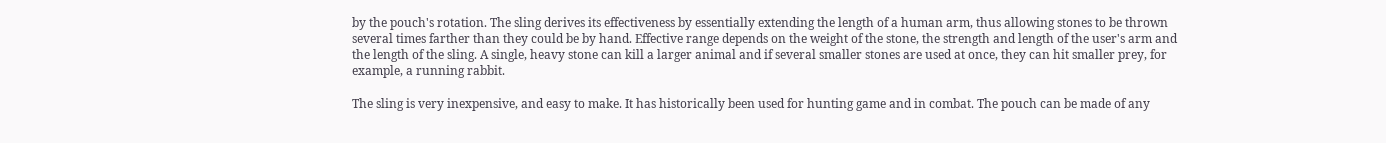by the pouch's rotation. The sling derives its effectiveness by essentially extending the length of a human arm, thus allowing stones to be thrown several times farther than they could be by hand. Effective range depends on the weight of the stone, the strength and length of the user's arm and the length of the sling. A single, heavy stone can kill a larger animal and if several smaller stones are used at once, they can hit smaller prey, for example, a running rabbit.

The sling is very inexpensive, and easy to make. It has historically been used for hunting game and in combat. The pouch can be made of any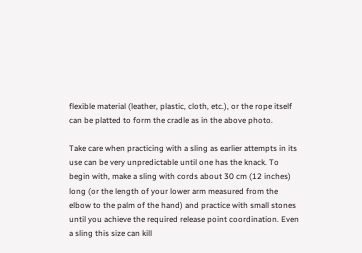flexible material (leather, plastic, cloth, etc.), or the rope itself can be platted to form the cradle as in the above photo.

Take care when practicing with a sling as earlier attempts in its use can be very unpredictable until one has the knack. To begin with, make a sling with cords about 30 cm (12 inches) long (or the length of your lower arm measured from the elbow to the palm of the hand) and practice with small stones until you achieve the required release point coordination. Even a sling this size can kill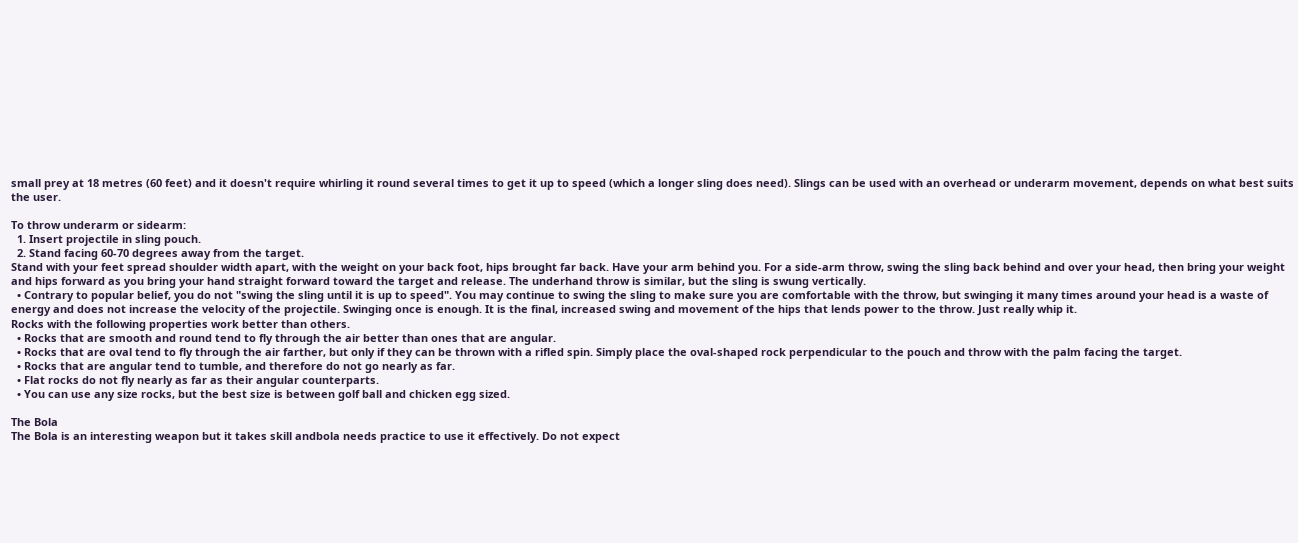small prey at 18 metres (60 feet) and it doesn't require whirling it round several times to get it up to speed (which a longer sling does need). Slings can be used with an overhead or underarm movement, depends on what best suits the user.

To throw underarm or sidearm:
  1. Insert projectile in sling pouch.
  2. Stand facing 60-70 degrees away from the target.
Stand with your feet spread shoulder width apart, with the weight on your back foot, hips brought far back. Have your arm behind you. For a side-arm throw, swing the sling back behind and over your head, then bring your weight and hips forward as you bring your hand straight forward toward the target and release. The underhand throw is similar, but the sling is swung vertically.
  • Contrary to popular belief, you do not "swing the sling until it is up to speed". You may continue to swing the sling to make sure you are comfortable with the throw, but swinging it many times around your head is a waste of energy and does not increase the velocity of the projectile. Swinging once is enough. It is the final, increased swing and movement of the hips that lends power to the throw. Just really whip it.
Rocks with the following properties work better than others.
  • Rocks that are smooth and round tend to fly through the air better than ones that are angular.
  • Rocks that are oval tend to fly through the air farther, but only if they can be thrown with a rifled spin. Simply place the oval-shaped rock perpendicular to the pouch and throw with the palm facing the target.
  • Rocks that are angular tend to tumble, and therefore do not go nearly as far.
  • Flat rocks do not fly nearly as far as their angular counterparts.
  • You can use any size rocks, but the best size is between golf ball and chicken egg sized.

The Bola
The Bola is an interesting weapon but it takes skill andbola needs practice to use it effectively. Do not expect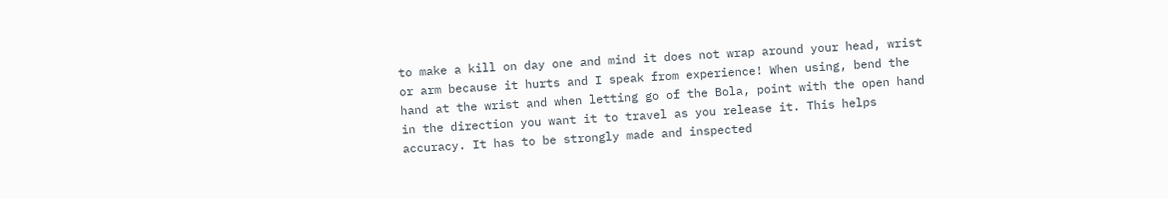to make a kill on day one and mind it does not wrap around your head, wrist or arm because it hurts and I speak from experience! When using, bend the hand at the wrist and when letting go of the Bola, point with the open hand in the direction you want it to travel as you release it. This helps accuracy. It has to be strongly made and inspected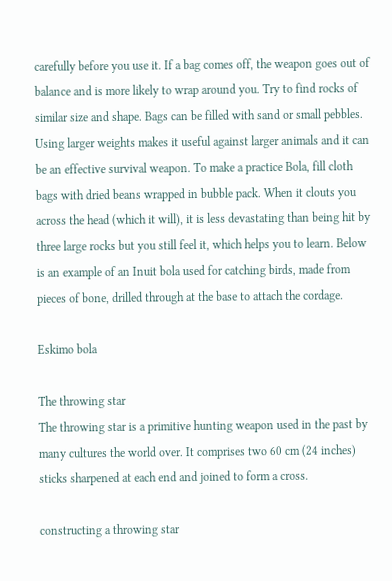carefully before you use it. If a bag comes off, the weapon goes out of balance and is more likely to wrap around you. Try to find rocks of similar size and shape. Bags can be filled with sand or small pebbles. Using larger weights makes it useful against larger animals and it can be an effective survival weapon. To make a practice Bola, fill cloth bags with dried beans wrapped in bubble pack. When it clouts you across the head (which it will), it is less devastating than being hit by three large rocks but you still feel it, which helps you to learn. Below is an example of an Inuit bola used for catching birds, made from pieces of bone, drilled through at the base to attach the cordage.

Eskimo bola

The throwing star
The throwing star is a primitive hunting weapon used in the past by many cultures the world over. It comprises two 60 cm (24 inches) sticks sharpened at each end and joined to form a cross.

constructing a throwing star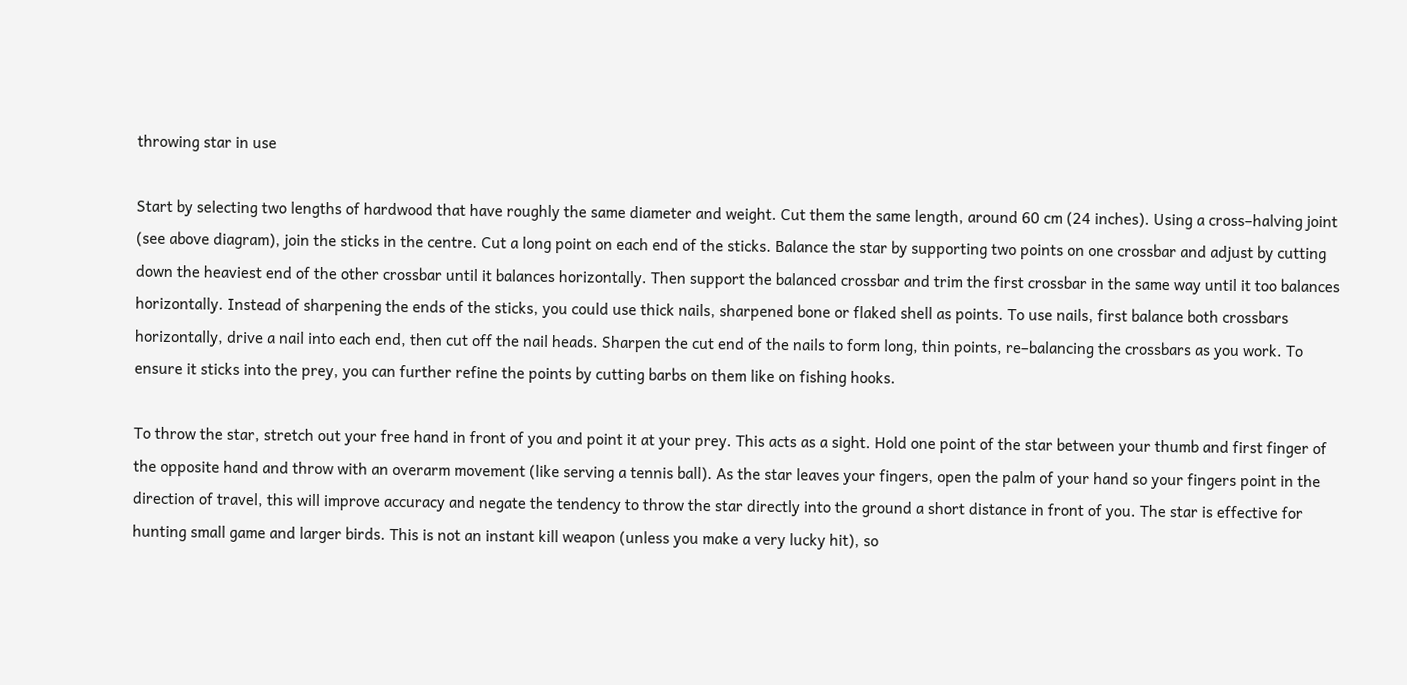throwing star in use

Start by selecting two lengths of hardwood that have roughly the same diameter and weight. Cut them the same length, around 60 cm (24 inches). Using a cross–halving joint (see above diagram), join the sticks in the centre. Cut a long point on each end of the sticks. Balance the star by supporting two points on one crossbar and adjust by cutting down the heaviest end of the other crossbar until it balances horizontally. Then support the balanced crossbar and trim the first crossbar in the same way until it too balances horizontally. Instead of sharpening the ends of the sticks, you could use thick nails, sharpened bone or flaked shell as points. To use nails, first balance both crossbars horizontally, drive a nail into each end, then cut off the nail heads. Sharpen the cut end of the nails to form long, thin points, re–balancing the crossbars as you work. To ensure it sticks into the prey, you can further refine the points by cutting barbs on them like on fishing hooks.

To throw the star, stretch out your free hand in front of you and point it at your prey. This acts as a sight. Hold one point of the star between your thumb and first finger of the opposite hand and throw with an overarm movement (like serving a tennis ball). As the star leaves your fingers, open the palm of your hand so your fingers point in the direction of travel, this will improve accuracy and negate the tendency to throw the star directly into the ground a short distance in front of you. The star is effective for hunting small game and larger birds. This is not an instant kill weapon (unless you make a very lucky hit), so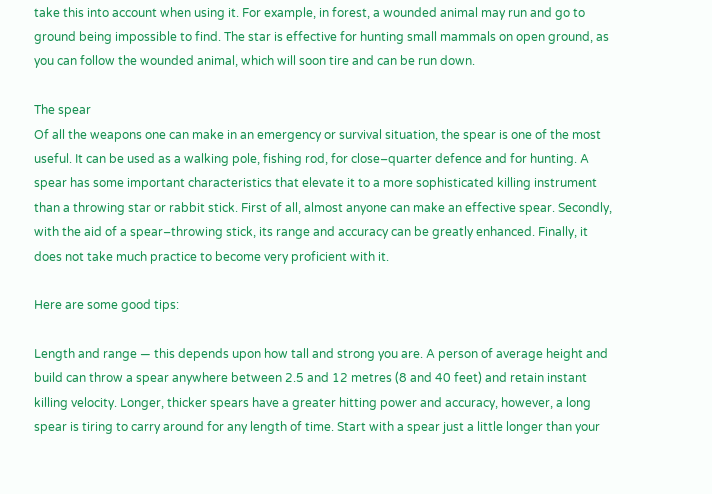take this into account when using it. For example, in forest, a wounded animal may run and go to ground being impossible to find. The star is effective for hunting small mammals on open ground, as you can follow the wounded animal, which will soon tire and can be run down.

The spear
Of all the weapons one can make in an emergency or survival situation, the spear is one of the most useful. It can be used as a walking pole, fishing rod, for close–quarter defence and for hunting. A spear has some important characteristics that elevate it to a more sophisticated killing instrument than a throwing star or rabbit stick. First of all, almost anyone can make an effective spear. Secondly, with the aid of a spear–throwing stick, its range and accuracy can be greatly enhanced. Finally, it does not take much practice to become very proficient with it.

Here are some good tips:

Length and range — this depends upon how tall and strong you are. A person of average height and build can throw a spear anywhere between 2.5 and 12 metres (8 and 40 feet) and retain instant killing velocity. Longer, thicker spears have a greater hitting power and accuracy, however, a long spear is tiring to carry around for any length of time. Start with a spear just a little longer than your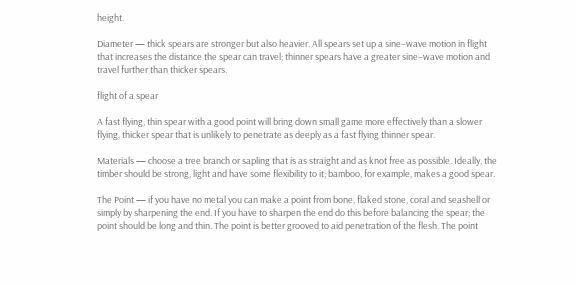height.

Diameter — thick spears are stronger but also heavier. All spears set up a sine–wave motion in flight that increases the distance the spear can travel; thinner spears have a greater sine–wave motion and travel further than thicker spears.

flight of a spear

A fast flying, thin spear with a good point will bring down small game more effectively than a slower flying, thicker spear that is unlikely to penetrate as deeply as a fast flying thinner spear.

Materials — choose a tree branch or sapling that is as straight and as knot free as possible. Ideally, the timber should be strong, light and have some flexibility to it; bamboo, for example, makes a good spear.

The Point — if you have no metal you can make a point from bone, flaked stone, coral and seashell or simply by sharpening the end. If you have to sharpen the end do this before balancing the spear; the point should be long and thin. The point is better grooved to aid penetration of the flesh. The point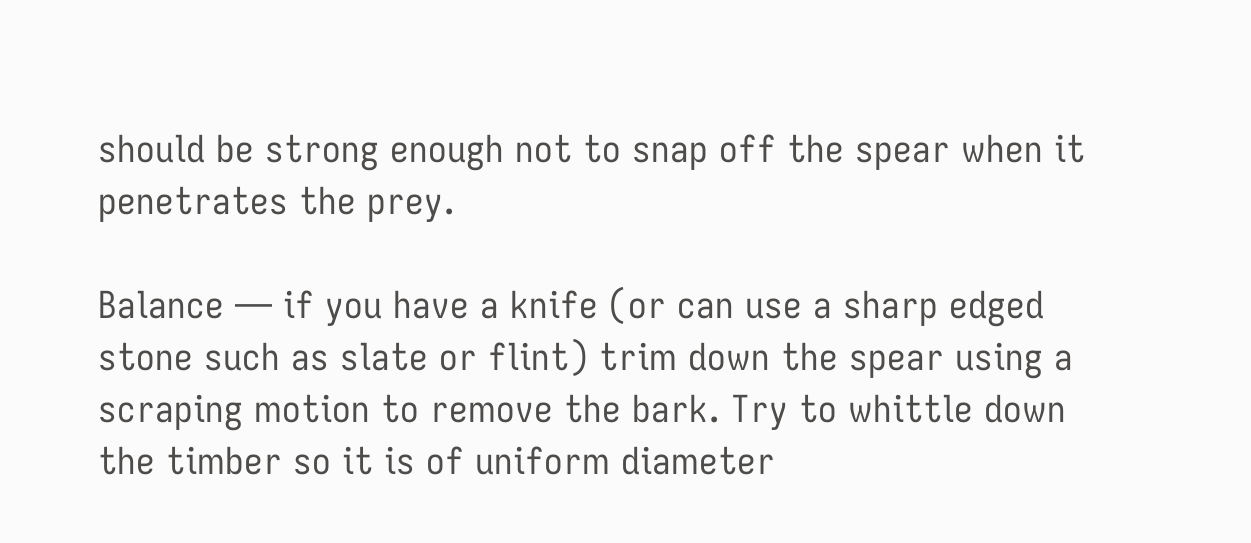should be strong enough not to snap off the spear when it penetrates the prey.

Balance — if you have a knife (or can use a sharp edged stone such as slate or flint) trim down the spear using a scraping motion to remove the bark. Try to whittle down the timber so it is of uniform diameter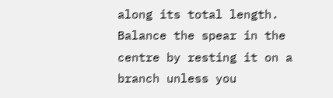along its total length. Balance the spear in the centre by resting it on a branch unless you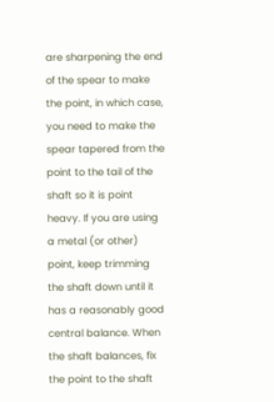are sharpening the end of the spear to make the point, in which case, you need to make the spear tapered from the point to the tail of the shaft so it is point heavy. If you are using a metal (or other) point, keep trimming the shaft down until it has a reasonably good central balance. When the shaft balances, fix the point to the shaft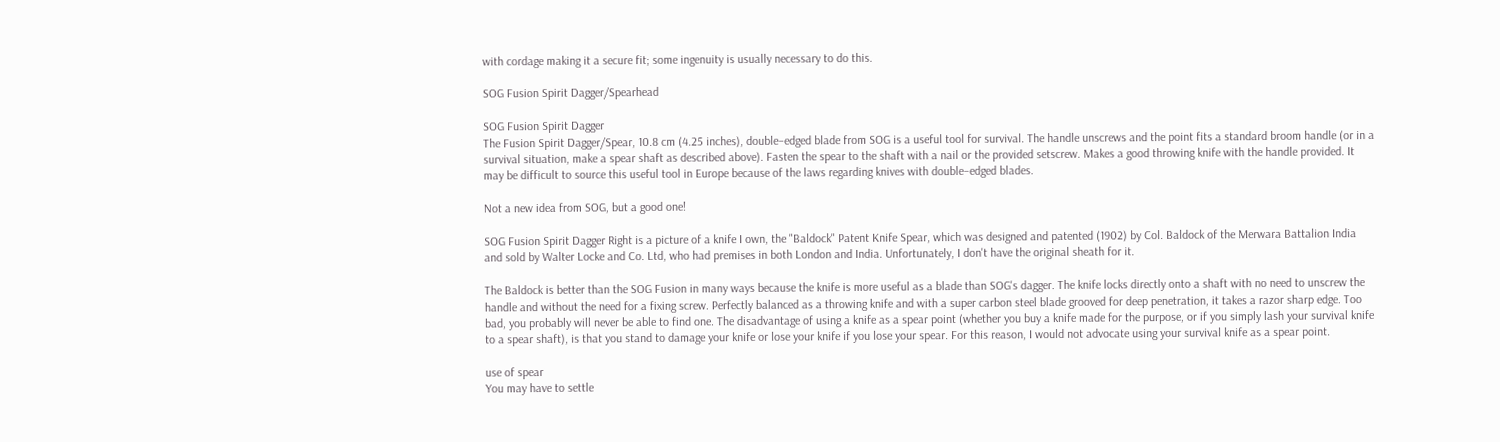with cordage making it a secure fit; some ingenuity is usually necessary to do this.

SOG Fusion Spirit Dagger/Spearhead

SOG Fusion Spirit Dagger
The Fusion Spirit Dagger/Spear, 10.8 cm (4.25 inches), double–edged blade from SOG is a useful tool for survival. The handle unscrews and the point fits a standard broom handle (or in a survival situation, make a spear shaft as described above). Fasten the spear to the shaft with a nail or the provided setscrew. Makes a good throwing knife with the handle provided. It may be difficult to source this useful tool in Europe because of the laws regarding knives with double–edged blades.

Not a new idea from SOG, but a good one!

SOG Fusion Spirit Dagger Right is a picture of a knife I own, the "Baldock" Patent Knife Spear, which was designed and patented (1902) by Col. Baldock of the Merwara Battalion India and sold by Walter Locke and Co. Ltd, who had premises in both London and India. Unfortunately, I don't have the original sheath for it.

The Baldock is better than the SOG Fusion in many ways because the knife is more useful as a blade than SOG's dagger. The knife locks directly onto a shaft with no need to unscrew the handle and without the need for a fixing screw. Perfectly balanced as a throwing knife and with a super carbon steel blade grooved for deep penetration, it takes a razor sharp edge. Too bad, you probably will never be able to find one. The disadvantage of using a knife as a spear point (whether you buy a knife made for the purpose, or if you simply lash your survival knife to a spear shaft), is that you stand to damage your knife or lose your knife if you lose your spear. For this reason, I would not advocate using your survival knife as a spear point.

use of spear
You may have to settle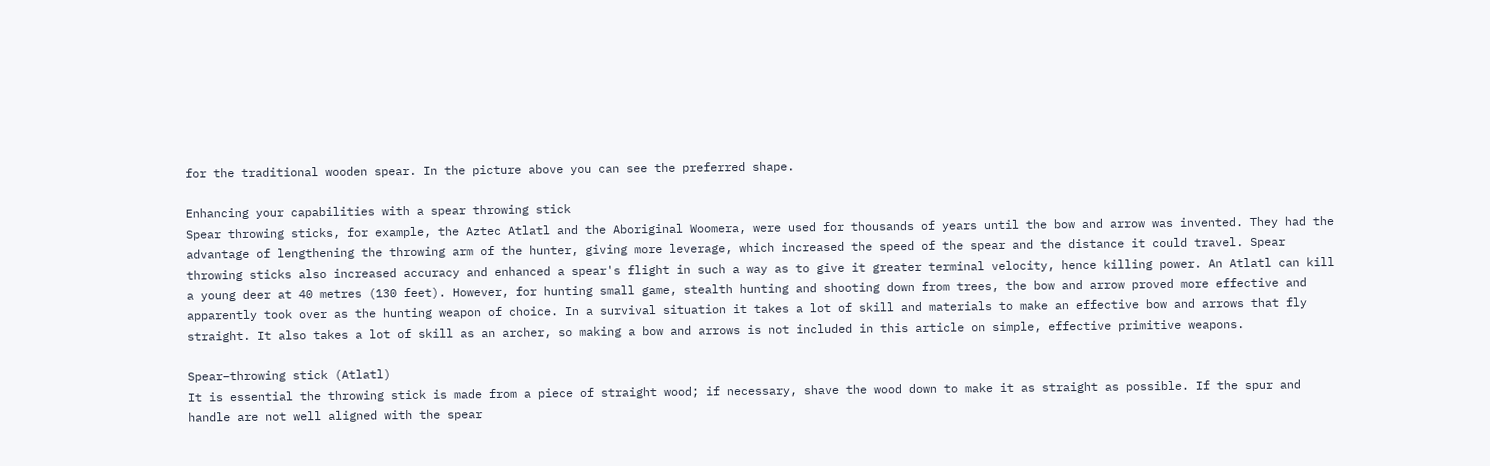for the traditional wooden spear. In the picture above you can see the preferred shape.

Enhancing your capabilities with a spear throwing stick
Spear throwing sticks, for example, the Aztec Atlatl and the Aboriginal Woomera, were used for thousands of years until the bow and arrow was invented. They had the advantage of lengthening the throwing arm of the hunter, giving more leverage, which increased the speed of the spear and the distance it could travel. Spear throwing sticks also increased accuracy and enhanced a spear's flight in such a way as to give it greater terminal velocity, hence killing power. An Atlatl can kill a young deer at 40 metres (130 feet). However, for hunting small game, stealth hunting and shooting down from trees, the bow and arrow proved more effective and apparently took over as the hunting weapon of choice. In a survival situation it takes a lot of skill and materials to make an effective bow and arrows that fly straight. It also takes a lot of skill as an archer, so making a bow and arrows is not included in this article on simple, effective primitive weapons.

Spear–throwing stick (Atlatl)
It is essential the throwing stick is made from a piece of straight wood; if necessary, shave the wood down to make it as straight as possible. If the spur and handle are not well aligned with the spear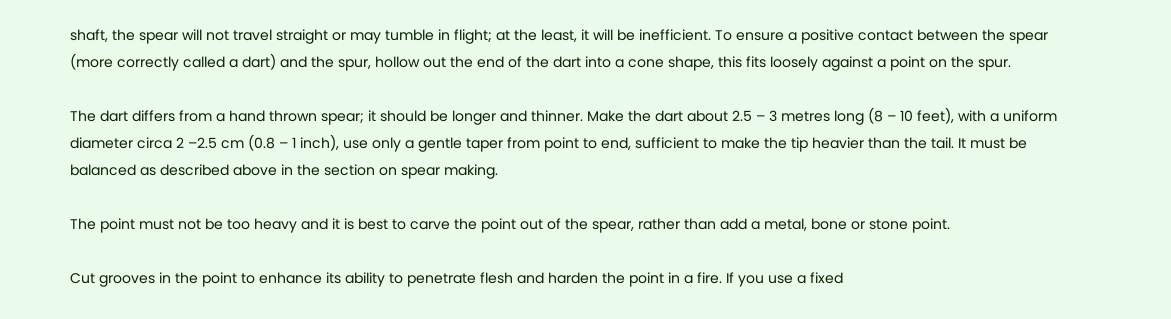shaft, the spear will not travel straight or may tumble in flight; at the least, it will be inefficient. To ensure a positive contact between the spear (more correctly called a dart) and the spur, hollow out the end of the dart into a cone shape, this fits loosely against a point on the spur.

The dart differs from a hand thrown spear; it should be longer and thinner. Make the dart about 2.5 – 3 metres long (8 – 10 feet), with a uniform diameter circa 2 –2.5 cm (0.8 – 1 inch), use only a gentle taper from point to end, sufficient to make the tip heavier than the tail. It must be balanced as described above in the section on spear making.

The point must not be too heavy and it is best to carve the point out of the spear, rather than add a metal, bone or stone point.

Cut grooves in the point to enhance its ability to penetrate flesh and harden the point in a fire. If you use a fixed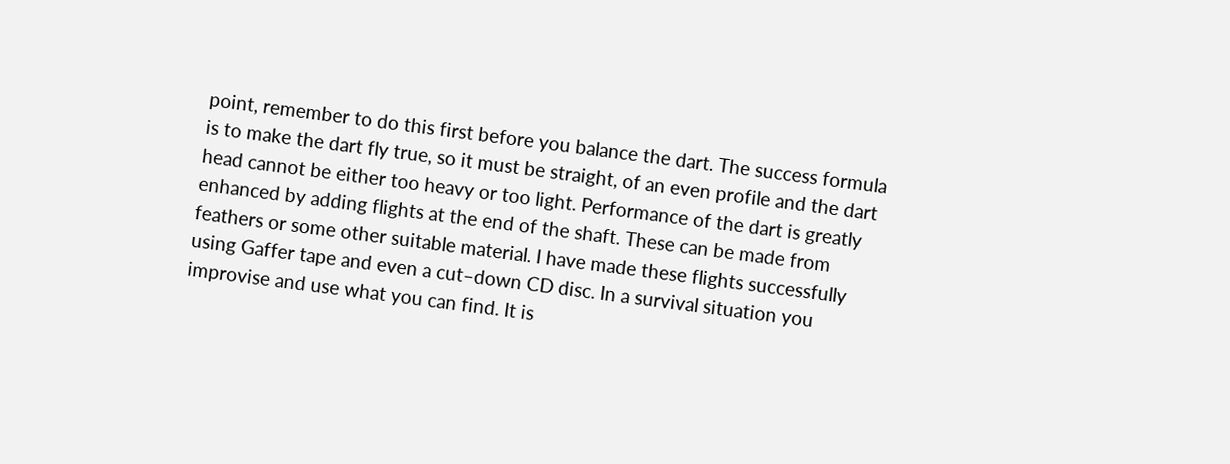point, remember to do this first before you balance the dart. The success formula is to make the dart fly true, so it must be straight, of an even profile and the dart head cannot be either too heavy or too light. Performance of the dart is greatly enhanced by adding flights at the end of the shaft. These can be made from feathers or some other suitable material. I have made these flights successfully using Gaffer tape and even a cut–down CD disc. In a survival situation you improvise and use what you can find. It is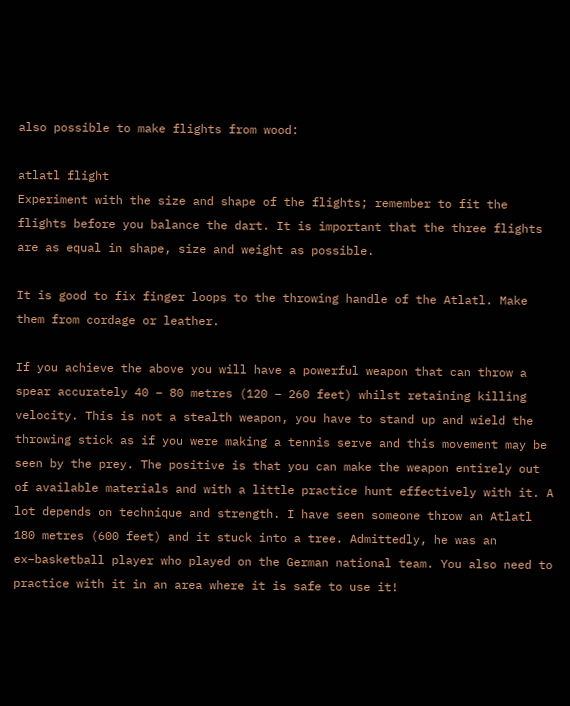also possible to make flights from wood:

atlatl flight
Experiment with the size and shape of the flights; remember to fit the flights before you balance the dart. It is important that the three flights are as equal in shape, size and weight as possible.

It is good to fix finger loops to the throwing handle of the Atlatl. Make them from cordage or leather.

If you achieve the above you will have a powerful weapon that can throw a spear accurately 40 – 80 metres (120 – 260 feet) whilst retaining killing velocity. This is not a stealth weapon, you have to stand up and wield the throwing stick as if you were making a tennis serve and this movement may be seen by the prey. The positive is that you can make the weapon entirely out of available materials and with a little practice hunt effectively with it. A lot depends on technique and strength. I have seen someone throw an Atlatl 180 metres (600 feet) and it stuck into a tree. Admittedly, he was an ex–basketball player who played on the German national team. You also need to practice with it in an area where it is safe to use it!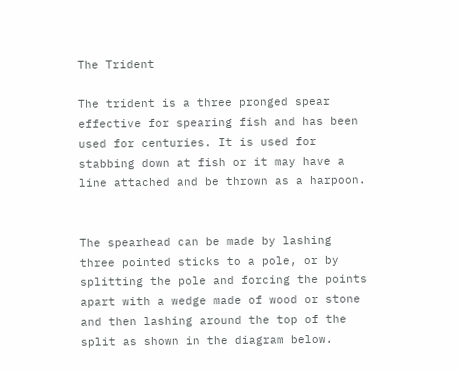The Trident

The trident is a three pronged spear effective for spearing fish and has been used for centuries. It is used for stabbing down at fish or it may have a line attached and be thrown as a harpoon.


The spearhead can be made by lashing three pointed sticks to a pole, or by splitting the pole and forcing the points apart with a wedge made of wood or stone and then lashing around the top of the split as shown in the diagram below.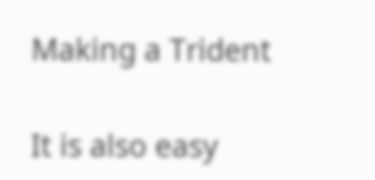Making a Trident

It is also easy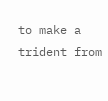to make a trident from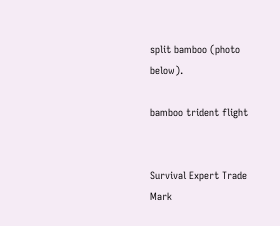split bamboo (photo below).

bamboo trident flight


Survival Expert Trade Mark